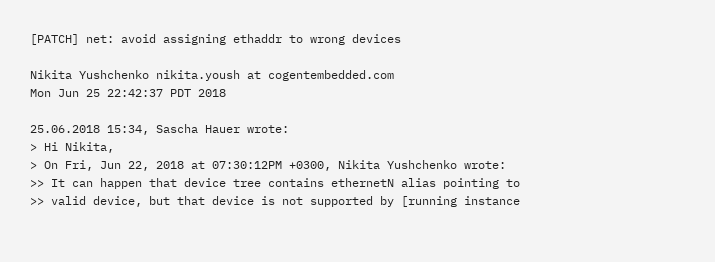[PATCH] net: avoid assigning ethaddr to wrong devices

Nikita Yushchenko nikita.yoush at cogentembedded.com
Mon Jun 25 22:42:37 PDT 2018

25.06.2018 15:34, Sascha Hauer wrote:
> Hi Nikita,
> On Fri, Jun 22, 2018 at 07:30:12PM +0300, Nikita Yushchenko wrote:
>> It can happen that device tree contains ethernetN alias pointing to
>> valid device, but that device is not supported by [running instance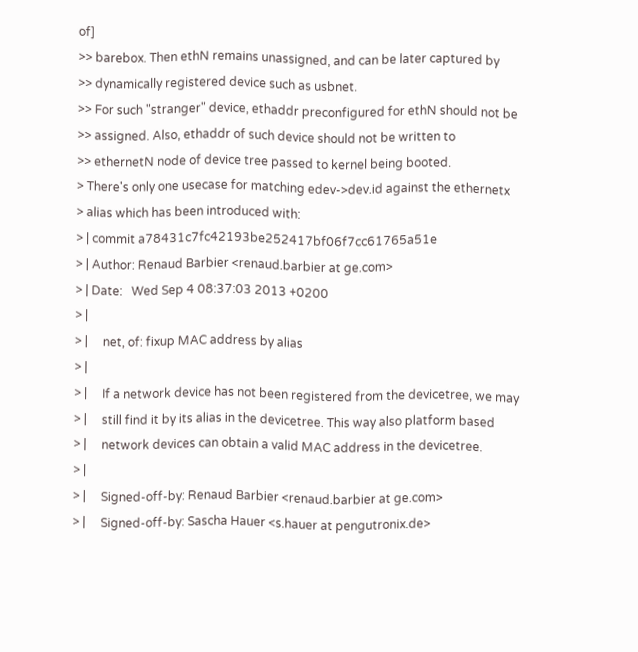of]
>> barebox. Then ethN remains unassigned, and can be later captured by
>> dynamically registered device such as usbnet.
>> For such "stranger" device, ethaddr preconfigured for ethN should not be
>> assigned. Also, ethaddr of such device should not be written to
>> ethernetN node of device tree passed to kernel being booted.
> There's only one usecase for matching edev->dev.id against the ethernetx
> alias which has been introduced with:
> | commit a78431c7fc42193be252417bf06f7cc61765a51e
> | Author: Renaud Barbier <renaud.barbier at ge.com>
> | Date:   Wed Sep 4 08:37:03 2013 +0200
> |
> |     net, of: fixup MAC address by alias
> |
> |     If a network device has not been registered from the devicetree, we may
> |     still find it by its alias in the devicetree. This way also platform based
> |     network devices can obtain a valid MAC address in the devicetree.
> |
> |     Signed-off-by: Renaud Barbier <renaud.barbier at ge.com>
> |     Signed-off-by: Sascha Hauer <s.hauer at pengutronix.de>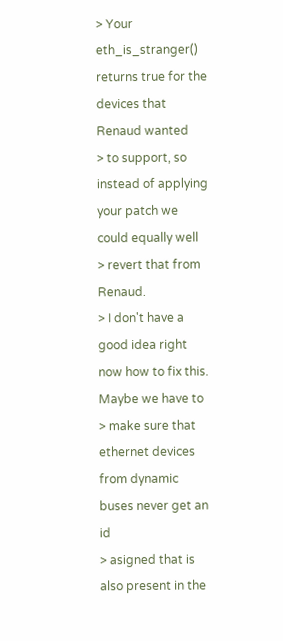> Your eth_is_stranger() returns true for the devices that Renaud wanted
> to support, so instead of applying your patch we could equally well
> revert that from Renaud.
> I don't have a good idea right now how to fix this. Maybe we have to
> make sure that ethernet devices from dynamic buses never get an id
> asigned that is also present in the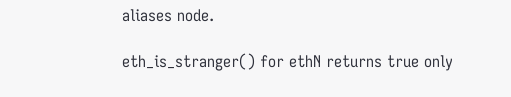aliases node.

eth_is_stranger() for ethN returns true only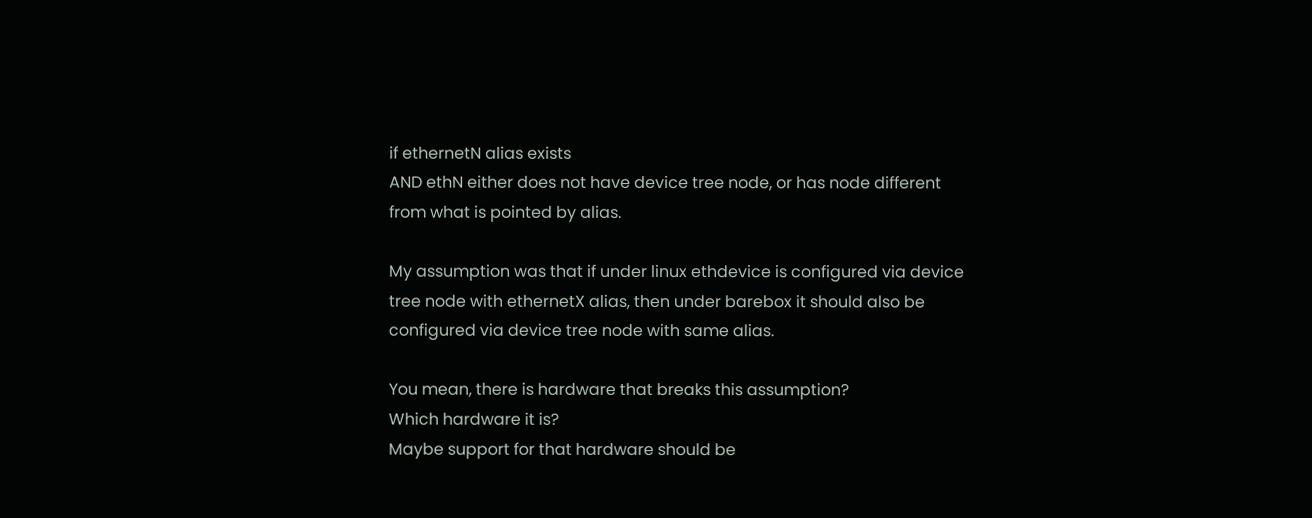if ethernetN alias exists
AND ethN either does not have device tree node, or has node different
from what is pointed by alias.

My assumption was that if under linux ethdevice is configured via device
tree node with ethernetX alias, then under barebox it should also be
configured via device tree node with same alias.

You mean, there is hardware that breaks this assumption?
Which hardware it is?
Maybe support for that hardware should be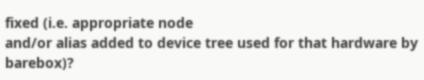fixed (i.e. appropriate node
and/or alias added to device tree used for that hardware by barebox)?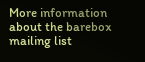More information about the barebox mailing list